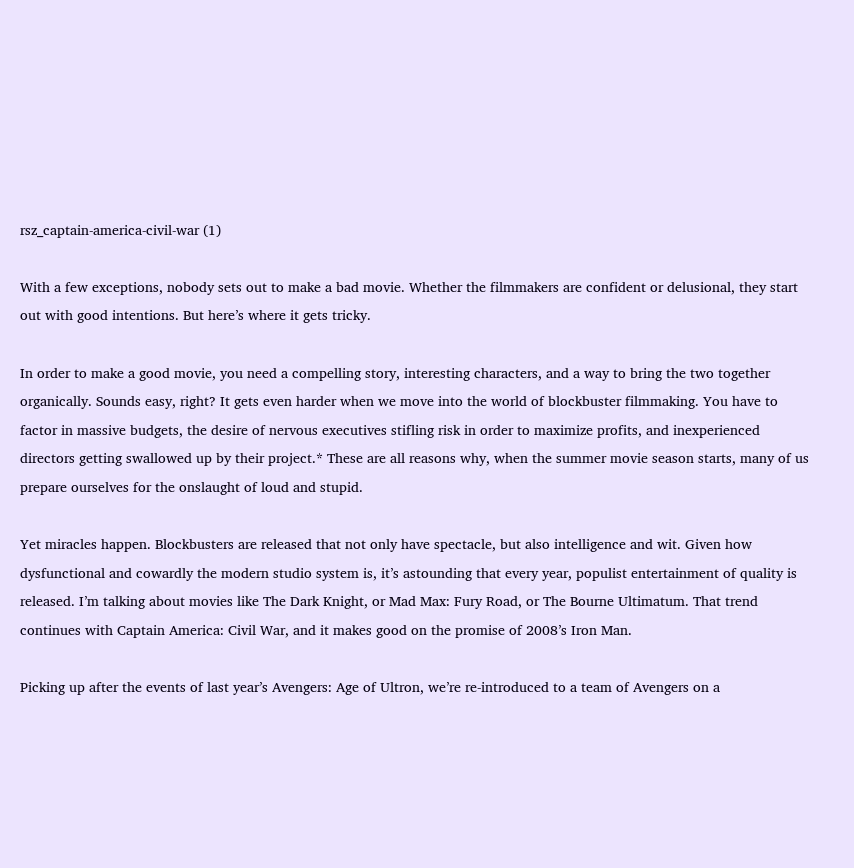rsz_captain-america-civil-war (1)

With a few exceptions, nobody sets out to make a bad movie. Whether the filmmakers are confident or delusional, they start out with good intentions. But here’s where it gets tricky.

In order to make a good movie, you need a compelling story, interesting characters, and a way to bring the two together organically. Sounds easy, right? It gets even harder when we move into the world of blockbuster filmmaking. You have to factor in massive budgets, the desire of nervous executives stifling risk in order to maximize profits, and inexperienced directors getting swallowed up by their project.* These are all reasons why, when the summer movie season starts, many of us prepare ourselves for the onslaught of loud and stupid.

Yet miracles happen. Blockbusters are released that not only have spectacle, but also intelligence and wit. Given how dysfunctional and cowardly the modern studio system is, it’s astounding that every year, populist entertainment of quality is released. I’m talking about movies like The Dark Knight, or Mad Max: Fury Road, or The Bourne Ultimatum. That trend continues with Captain America: Civil War, and it makes good on the promise of 2008’s Iron Man.

Picking up after the events of last year’s Avengers: Age of Ultron, we’re re-introduced to a team of Avengers on a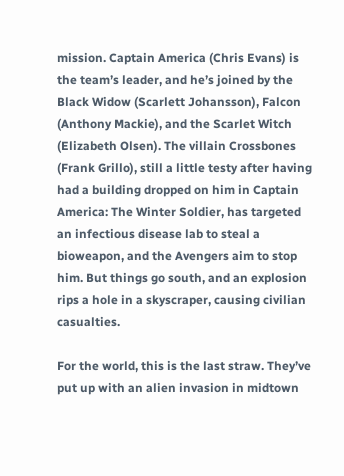mission. Captain America (Chris Evans) is the team’s leader, and he’s joined by the Black Widow (Scarlett Johansson), Falcon (Anthony Mackie), and the Scarlet Witch (Elizabeth Olsen). The villain Crossbones (Frank Grillo), still a little testy after having had a building dropped on him in Captain America: The Winter Soldier, has targeted an infectious disease lab to steal a bioweapon, and the Avengers aim to stop him. But things go south, and an explosion rips a hole in a skyscraper, causing civilian casualties.

For the world, this is the last straw. They’ve put up with an alien invasion in midtown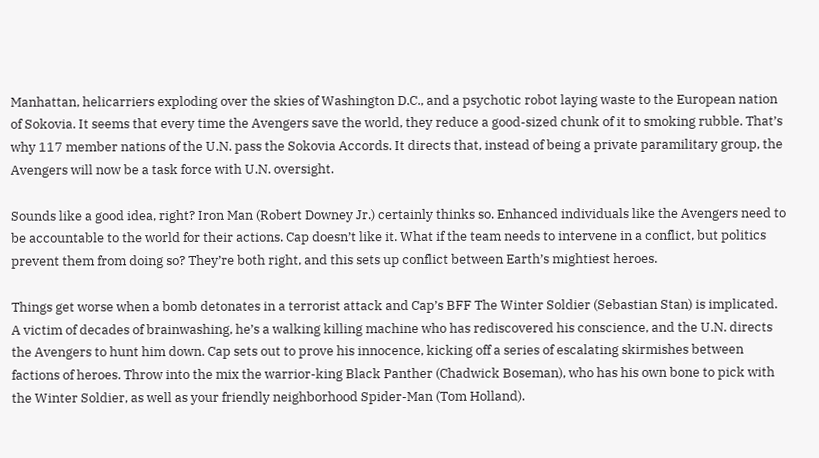Manhattan, helicarriers exploding over the skies of Washington D.C., and a psychotic robot laying waste to the European nation of Sokovia. It seems that every time the Avengers save the world, they reduce a good-sized chunk of it to smoking rubble. That’s why 117 member nations of the U.N. pass the Sokovia Accords. It directs that, instead of being a private paramilitary group, the Avengers will now be a task force with U.N. oversight.

Sounds like a good idea, right? Iron Man (Robert Downey Jr.) certainly thinks so. Enhanced individuals like the Avengers need to be accountable to the world for their actions. Cap doesn’t like it. What if the team needs to intervene in a conflict, but politics prevent them from doing so? They’re both right, and this sets up conflict between Earth’s mightiest heroes.

Things get worse when a bomb detonates in a terrorist attack and Cap’s BFF The Winter Soldier (Sebastian Stan) is implicated. A victim of decades of brainwashing, he’s a walking killing machine who has rediscovered his conscience, and the U.N. directs the Avengers to hunt him down. Cap sets out to prove his innocence, kicking off a series of escalating skirmishes between factions of heroes. Throw into the mix the warrior-king Black Panther (Chadwick Boseman), who has his own bone to pick with the Winter Soldier, as well as your friendly neighborhood Spider-Man (Tom Holland).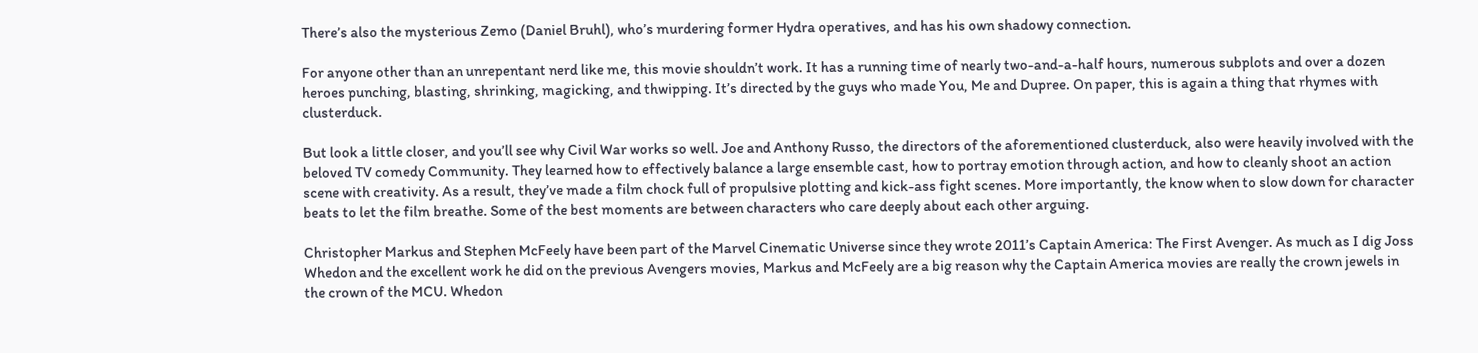There’s also the mysterious Zemo (Daniel Bruhl), who’s murdering former Hydra operatives, and has his own shadowy connection.

For anyone other than an unrepentant nerd like me, this movie shouldn’t work. It has a running time of nearly two-and-a-half hours, numerous subplots and over a dozen heroes punching, blasting, shrinking, magicking, and thwipping. It’s directed by the guys who made You, Me and Dupree. On paper, this is again a thing that rhymes with clusterduck.

But look a little closer, and you’ll see why Civil War works so well. Joe and Anthony Russo, the directors of the aforementioned clusterduck, also were heavily involved with the beloved TV comedy Community. They learned how to effectively balance a large ensemble cast, how to portray emotion through action, and how to cleanly shoot an action scene with creativity. As a result, they’ve made a film chock full of propulsive plotting and kick-ass fight scenes. More importantly, the know when to slow down for character beats to let the film breathe. Some of the best moments are between characters who care deeply about each other arguing.

Christopher Markus and Stephen McFeely have been part of the Marvel Cinematic Universe since they wrote 2011’s Captain America: The First Avenger. As much as I dig Joss Whedon and the excellent work he did on the previous Avengers movies, Markus and McFeely are a big reason why the Captain America movies are really the crown jewels in the crown of the MCU. Whedon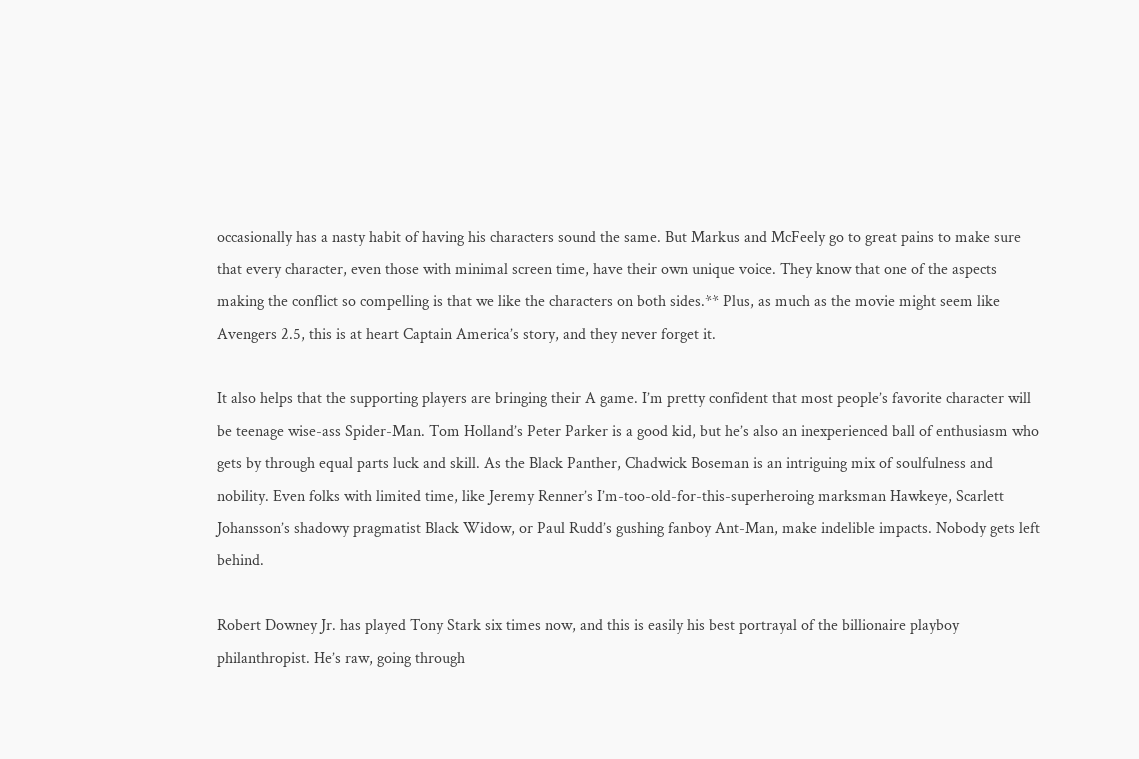occasionally has a nasty habit of having his characters sound the same. But Markus and McFeely go to great pains to make sure that every character, even those with minimal screen time, have their own unique voice. They know that one of the aspects making the conflict so compelling is that we like the characters on both sides.** Plus, as much as the movie might seem like Avengers 2.5, this is at heart Captain America’s story, and they never forget it.

It also helps that the supporting players are bringing their A game. I’m pretty confident that most people’s favorite character will be teenage wise-ass Spider-Man. Tom Holland’s Peter Parker is a good kid, but he’s also an inexperienced ball of enthusiasm who gets by through equal parts luck and skill. As the Black Panther, Chadwick Boseman is an intriguing mix of soulfulness and nobility. Even folks with limited time, like Jeremy Renner’s I’m-too-old-for-this-superheroing marksman Hawkeye, Scarlett Johansson’s shadowy pragmatist Black Widow, or Paul Rudd’s gushing fanboy Ant-Man, make indelible impacts. Nobody gets left behind.

Robert Downey Jr. has played Tony Stark six times now, and this is easily his best portrayal of the billionaire playboy philanthropist. He’s raw, going through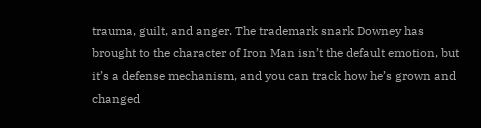trauma, guilt, and anger. The trademark snark Downey has brought to the character of Iron Man isn’t the default emotion, but it’s a defense mechanism, and you can track how he’s grown and changed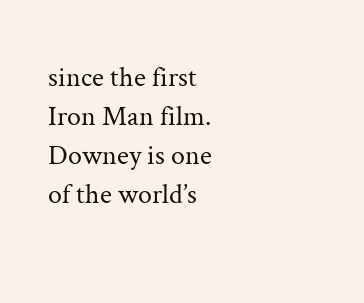since the first Iron Man film. Downey is one of the world’s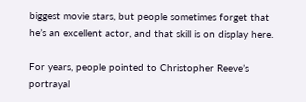biggest movie stars, but people sometimes forget that he’s an excellent actor, and that skill is on display here.

For years, people pointed to Christopher Reeve’s portrayal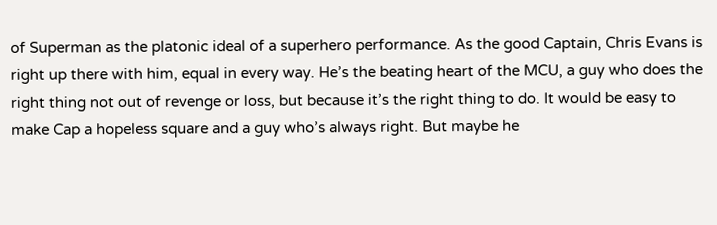of Superman as the platonic ideal of a superhero performance. As the good Captain, Chris Evans is right up there with him, equal in every way. He’s the beating heart of the MCU, a guy who does the right thing not out of revenge or loss, but because it’s the right thing to do. It would be easy to make Cap a hopeless square and a guy who’s always right. But maybe he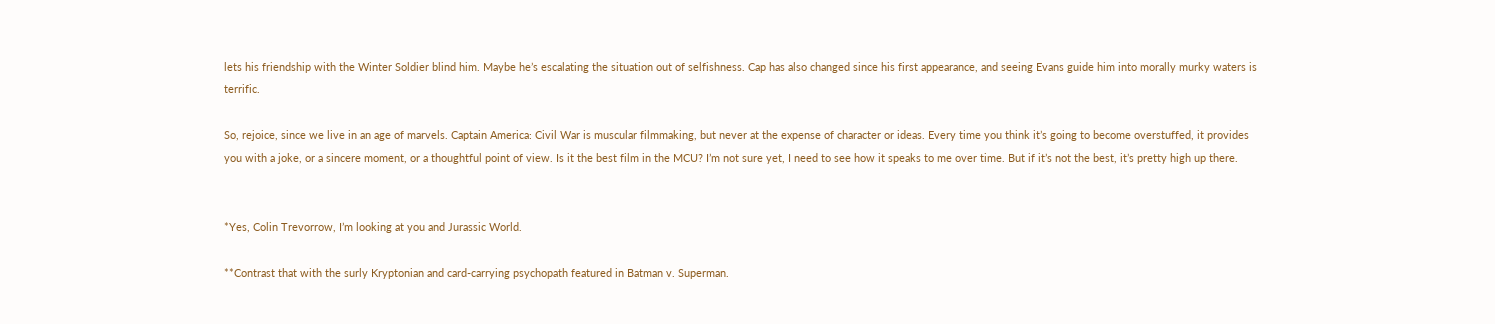lets his friendship with the Winter Soldier blind him. Maybe he’s escalating the situation out of selfishness. Cap has also changed since his first appearance, and seeing Evans guide him into morally murky waters is terrific.

So, rejoice, since we live in an age of marvels. Captain America: Civil War is muscular filmmaking, but never at the expense of character or ideas. Every time you think it’s going to become overstuffed, it provides you with a joke, or a sincere moment, or a thoughtful point of view. Is it the best film in the MCU? I’m not sure yet, I need to see how it speaks to me over time. But if it’s not the best, it’s pretty high up there.


*Yes, Colin Trevorrow, I’m looking at you and Jurassic World.

**Contrast that with the surly Kryptonian and card-carrying psychopath featured in Batman v. Superman.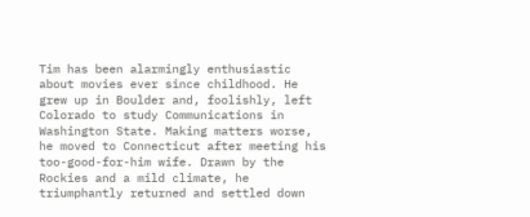Tim has been alarmingly enthusiastic about movies ever since childhood. He grew up in Boulder and, foolishly, left Colorado to study Communications in Washington State. Making matters worse, he moved to Connecticut after meeting his too-good-for-him wife. Drawn by the Rockies and a mild climate, he triumphantly returned and settled down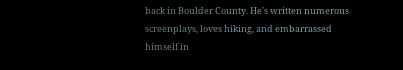back in Boulder County. He's written numerous screenplays, loves hiking, and embarrassed himself in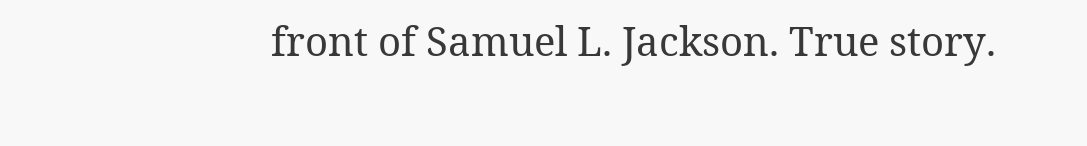front of Samuel L. Jackson. True story.